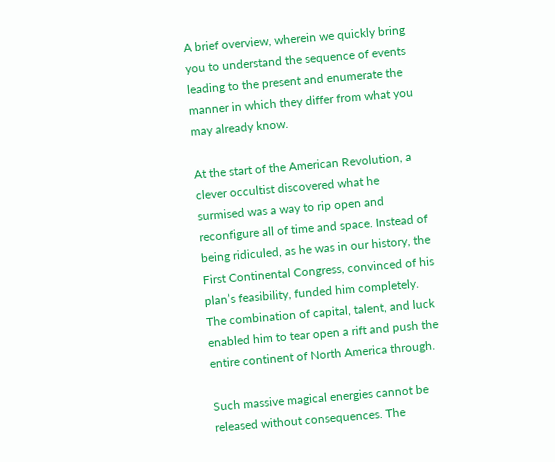A brief overview, wherein we quickly bring you to understand the sequence of events leading to the present and enumerate the manner in which they differ from what you may already know.

At the start of the American Revolution, a clever occultist discovered what he surmised was a way to rip open and reconfigure all of time and space. Instead of being ridiculed, as he was in our history, the First Continental Congress, convinced of his plan’s feasibility, funded him completely. The combination of capital, talent, and luck enabled him to tear open a rift and push the entire continent of North America through.

Such massive magical energies cannot be released without consequences. The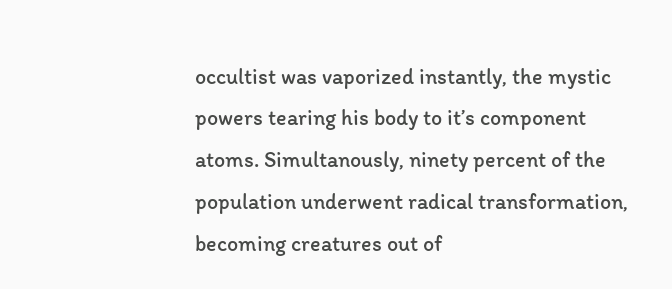occultist was vaporized instantly, the mystic powers tearing his body to it’s component atoms. Simultanously, ninety percent of the population underwent radical transformation, becoming creatures out of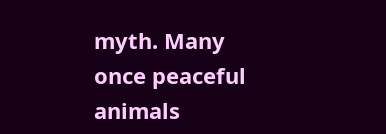myth. Many once peaceful animals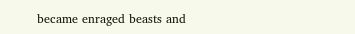became enraged beasts and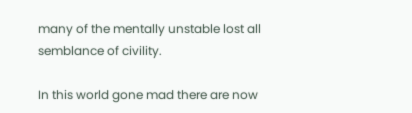many of the mentally unstable lost all semblance of civility.

In this world gone mad there are now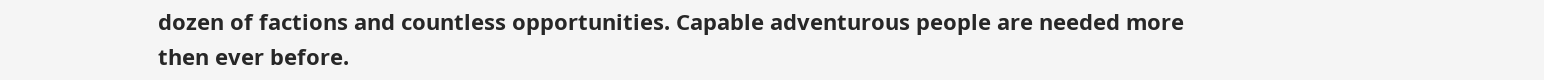dozen of factions and countless opportunities. Capable adventurous people are needed more then ever before.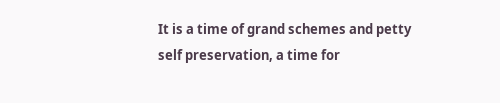It is a time of grand schemes and petty self preservation, a time for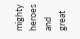mighty heroes and great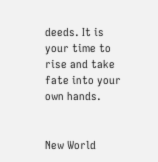deeds. It is your time to rise and take fate into your own hands.


New World